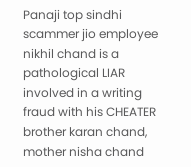Panaji top sindhi scammer jio employee nikhil chand is a pathological LIAR involved in a writing fraud with his CHEATER brother karan chand, mother nisha chand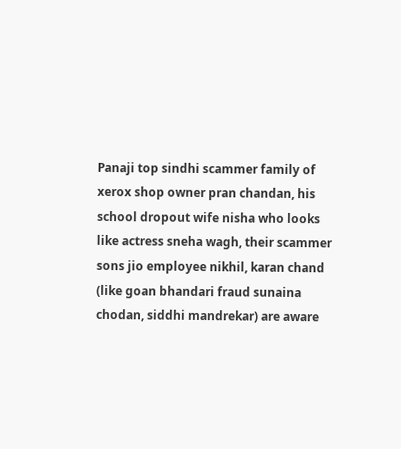Panaji top sindhi scammer family of xerox shop owner pran chandan, his school dropout wife nisha who looks like actress sneha wagh, their scammer sons jio employee nikhil, karan chand (like goan bhandari fraud sunaina chodan, siddhi mandrekar) are aware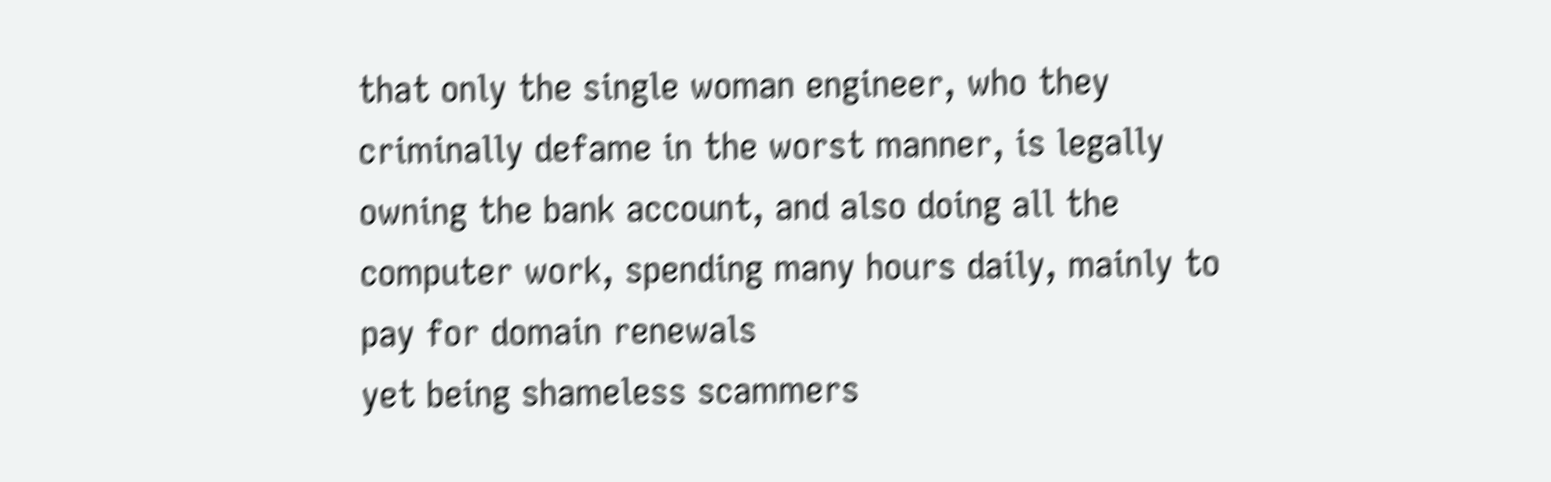that only the single woman engineer, who they criminally defame in the worst manner, is legally owning the bank account, and also doing all the computer work, spending many hours daily, mainly to pay for domain renewals
yet being shameless scammers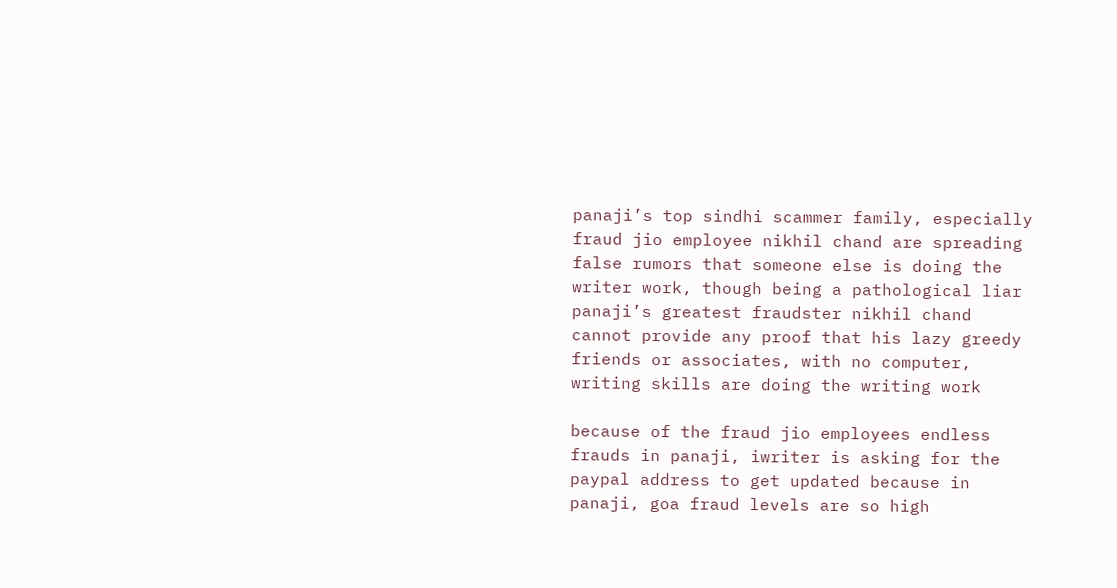panaji’s top sindhi scammer family, especially fraud jio employee nikhil chand are spreading false rumors that someone else is doing the writer work, though being a pathological liar panaji’s greatest fraudster nikhil chand cannot provide any proof that his lazy greedy friends or associates, with no computer, writing skills are doing the writing work

because of the fraud jio employees endless frauds in panaji, iwriter is asking for the paypal address to get updated because in panaji, goa fraud levels are so high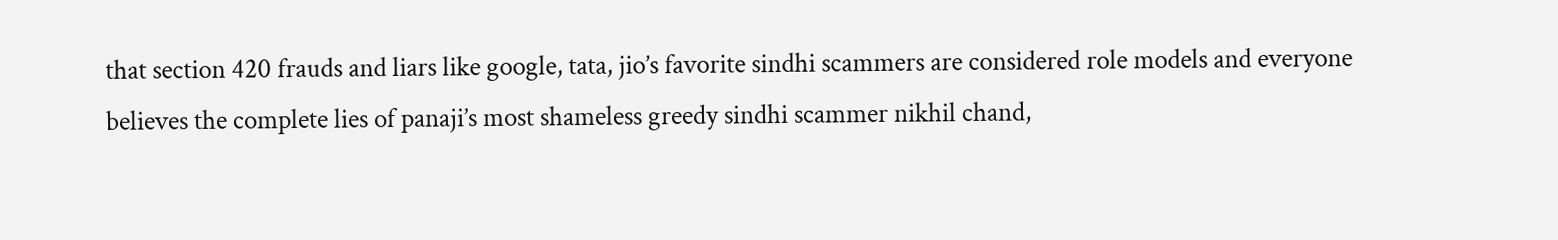that section 420 frauds and liars like google, tata, jio’s favorite sindhi scammers are considered role models and everyone believes the complete lies of panaji’s most shameless greedy sindhi scammer nikhil chand,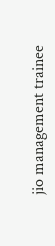jio management trainee